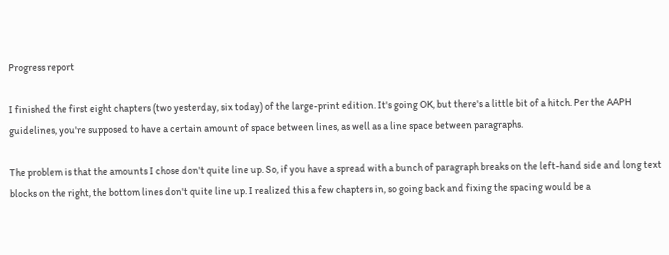Progress report

I finished the first eight chapters (two yesterday, six today) of the large-print edition. It's going OK, but there's a little bit of a hitch. Per the AAPH guidelines, you're supposed to have a certain amount of space between lines, as well as a line space between paragraphs.

The problem is that the amounts I chose don't quite line up. So, if you have a spread with a bunch of paragraph breaks on the left-hand side and long text blocks on the right, the bottom lines don't quite line up. I realized this a few chapters in, so going back and fixing the spacing would be a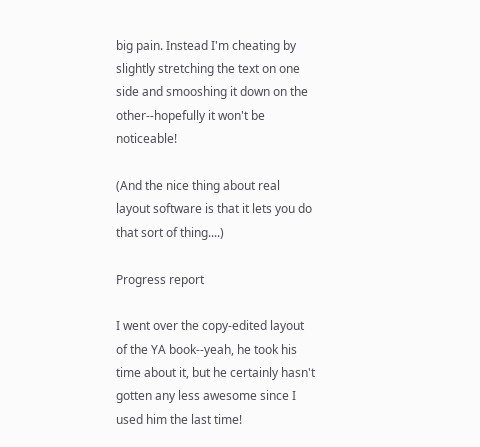big pain. Instead I'm cheating by slightly stretching the text on one side and smooshing it down on the other--hopefully it won't be noticeable!

(And the nice thing about real layout software is that it lets you do that sort of thing....)

Progress report

I went over the copy-edited layout of the YA book--yeah, he took his time about it, but he certainly hasn't gotten any less awesome since I used him the last time!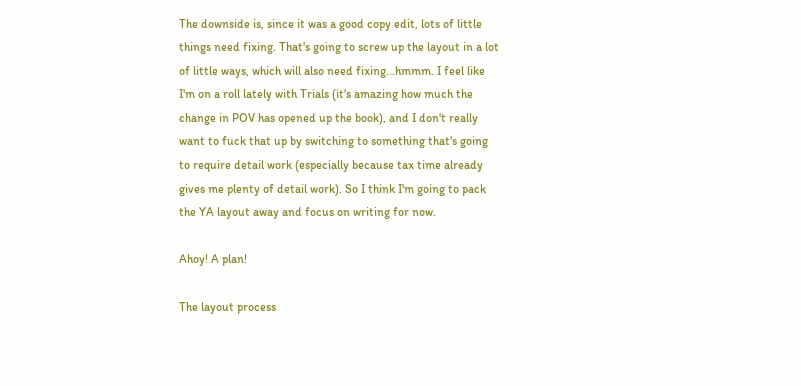The downside is, since it was a good copy edit, lots of little things need fixing. That's going to screw up the layout in a lot of little ways, which will also need fixing...hmmm. I feel like I'm on a roll lately with Trials (it's amazing how much the change in POV has opened up the book), and I don't really want to fuck that up by switching to something that's going to require detail work (especially because tax time already gives me plenty of detail work). So I think I'm going to pack the YA layout away and focus on writing for now.

Ahoy! A plan!

The layout process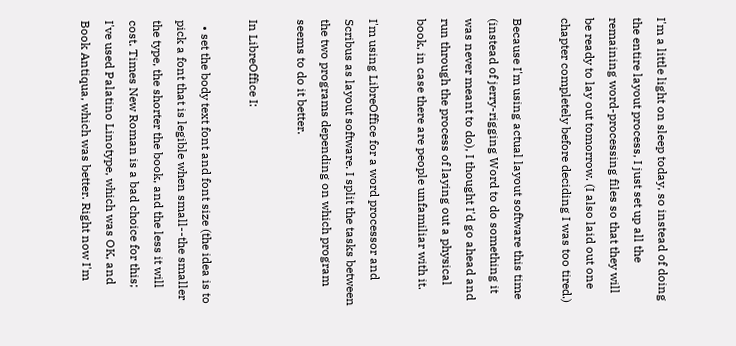I'm a little light on sleep today, so instead of doing the entire layout process, I just set up all the remaining word-processing files so that they will be ready to lay out tomorrow. (I also laid out one chapter completely before deciding I was too tired.)

Because I'm using actual layout software this time (instead of jerry-rigging Word to do something it was never meant to do), I thought I'd go ahead and run through the process of laying out a physical book, in case there are people unfamiliar with it.

I'm using LibreOffice for a word processor and Scribus as layout software. I split the tasks between the two programs depending on which program seems to do it better.

In LibreOffice I:

  • set the body text font and font size (the idea is to pick a font that is legible when small--the smaller the type, the shorter the book, and the less it will cost. Times New Roman is a bad choice for this; I've used Palatino Linotype, which was OK, and Book Antiqua, which was better. Right now I'm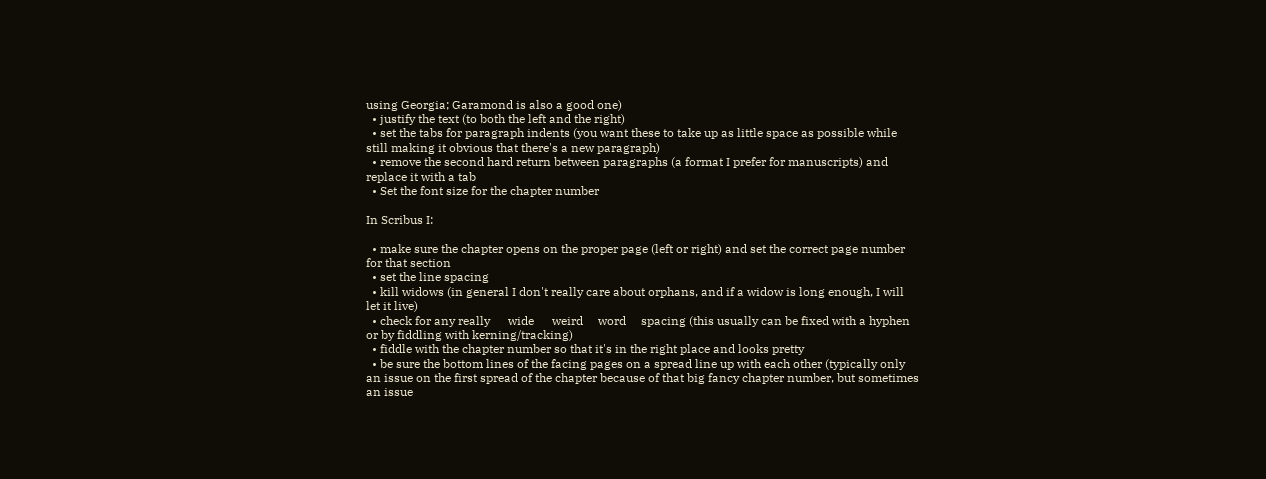using Georgia; Garamond is also a good one)
  • justify the text (to both the left and the right)
  • set the tabs for paragraph indents (you want these to take up as little space as possible while still making it obvious that there's a new paragraph)
  • remove the second hard return between paragraphs (a format I prefer for manuscripts) and replace it with a tab
  • Set the font size for the chapter number

In Scribus I:

  • make sure the chapter opens on the proper page (left or right) and set the correct page number for that section
  • set the line spacing
  • kill widows (in general I don't really care about orphans, and if a widow is long enough, I will let it live)
  • check for any really      wide      weird     word     spacing (this usually can be fixed with a hyphen or by fiddling with kerning/tracking)
  • fiddle with the chapter number so that it's in the right place and looks pretty
  • be sure the bottom lines of the facing pages on a spread line up with each other (typically only an issue on the first spread of the chapter because of that big fancy chapter number, but sometimes an issue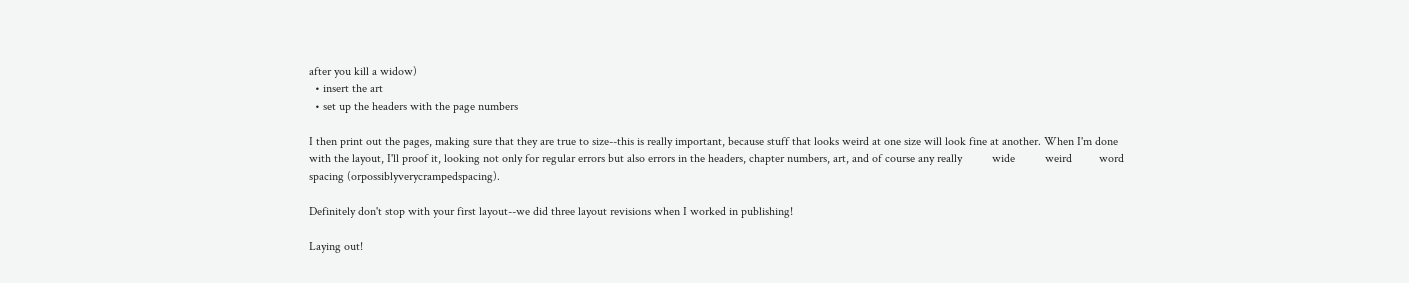after you kill a widow)
  • insert the art
  • set up the headers with the page numbers

I then print out the pages, making sure that they are true to size--this is really important, because stuff that looks weird at one size will look fine at another. When I'm done with the layout, I'll proof it, looking not only for regular errors but also errors in the headers, chapter numbers, art, and of course any really          wide          weird         word        spacing (orpossiblyverycrampedspacing).

Definitely don't stop with your first layout--we did three layout revisions when I worked in publishing!

Laying out!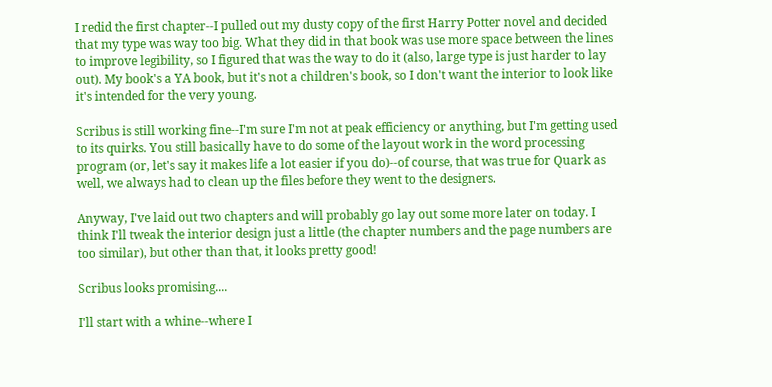I redid the first chapter--I pulled out my dusty copy of the first Harry Potter novel and decided that my type was way too big. What they did in that book was use more space between the lines to improve legibility, so I figured that was the way to do it (also, large type is just harder to lay out). My book's a YA book, but it's not a children's book, so I don't want the interior to look like it's intended for the very young.

Scribus is still working fine--I'm sure I'm not at peak efficiency or anything, but I'm getting used to its quirks. You still basically have to do some of the layout work in the word processing program (or, let's say it makes life a lot easier if you do)--of course, that was true for Quark as well, we always had to clean up the files before they went to the designers.

Anyway, I've laid out two chapters and will probably go lay out some more later on today. I think I'll tweak the interior design just a little (the chapter numbers and the page numbers are too similar), but other than that, it looks pretty good!

Scribus looks promising....

I'll start with a whine--where I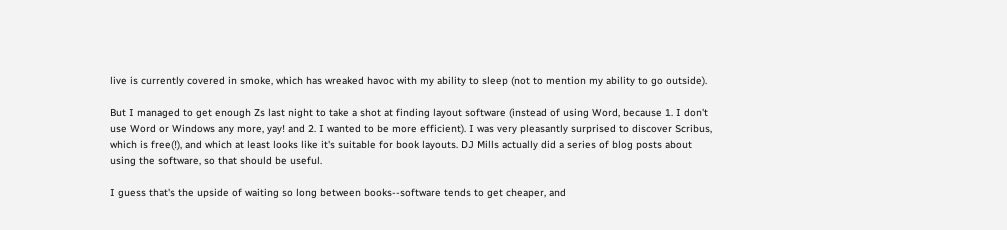live is currently covered in smoke, which has wreaked havoc with my ability to sleep (not to mention my ability to go outside).

But I managed to get enough Zs last night to take a shot at finding layout software (instead of using Word, because 1. I don't use Word or Windows any more, yay! and 2. I wanted to be more efficient). I was very pleasantly surprised to discover Scribus, which is free(!), and which at least looks like it's suitable for book layouts. DJ Mills actually did a series of blog posts about using the software, so that should be useful.

I guess that's the upside of waiting so long between books--software tends to get cheaper, and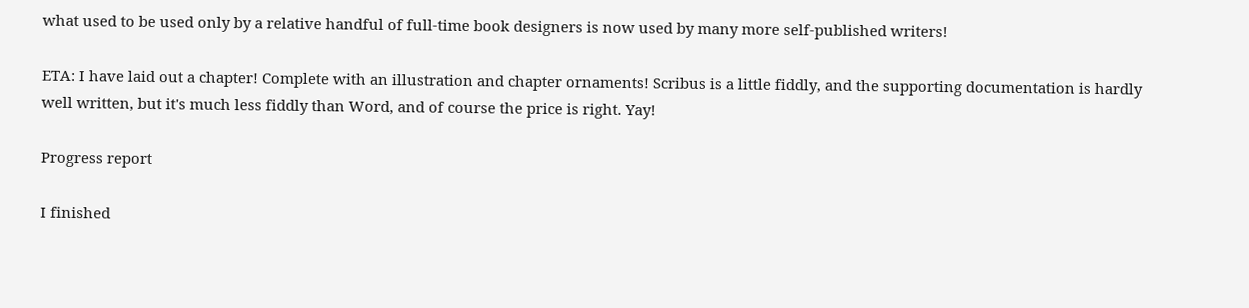what used to be used only by a relative handful of full-time book designers is now used by many more self-published writers!

ETA: I have laid out a chapter! Complete with an illustration and chapter ornaments! Scribus is a little fiddly, and the supporting documentation is hardly well written, but it's much less fiddly than Word, and of course the price is right. Yay!

Progress report

I finished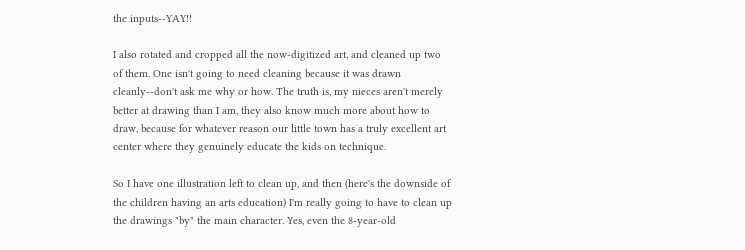the inputs--YAY!!

I also rotated and cropped all the now-digitized art, and cleaned up two of them. One isn't going to need cleaning because it was drawn cleanly--don't ask me why or how. The truth is, my nieces aren't merely better at drawing than I am, they also know much more about how to draw, because for whatever reason our little town has a truly excellent art center where they genuinely educate the kids on technique.

So I have one illustration left to clean up, and then (here's the downside of the children having an arts education) I'm really going to have to clean up the drawings "by" the main character. Yes, even the 8-year-old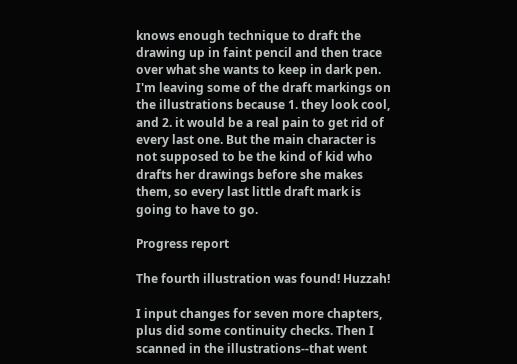knows enough technique to draft the drawing up in faint pencil and then trace over what she wants to keep in dark pen. I'm leaving some of the draft markings on the illustrations because 1. they look cool, and 2. it would be a real pain to get rid of every last one. But the main character is not supposed to be the kind of kid who drafts her drawings before she makes them, so every last little draft mark is going to have to go.

Progress report

The fourth illustration was found! Huzzah!

I input changes for seven more chapters, plus did some continuity checks. Then I scanned in the illustrations--that went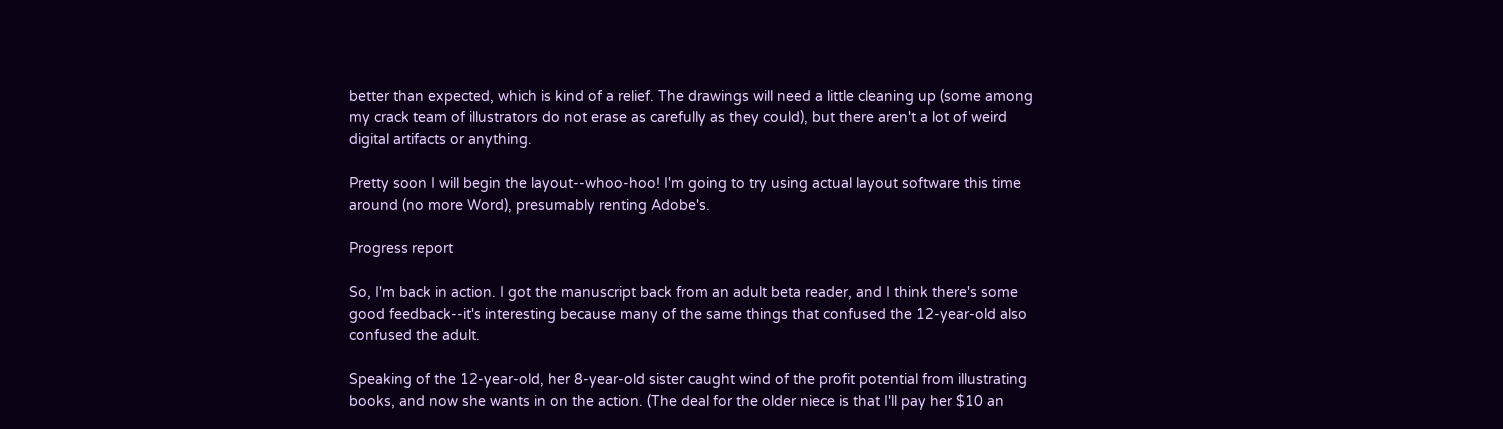better than expected, which is kind of a relief. The drawings will need a little cleaning up (some among my crack team of illustrators do not erase as carefully as they could), but there aren't a lot of weird digital artifacts or anything.

Pretty soon I will begin the layout--whoo-hoo! I'm going to try using actual layout software this time around (no more Word), presumably renting Adobe's.

Progress report

So, I'm back in action. I got the manuscript back from an adult beta reader, and I think there's some good feedback--it's interesting because many of the same things that confused the 12-year-old also confused the adult.

Speaking of the 12-year-old, her 8-year-old sister caught wind of the profit potential from illustrating books, and now she wants in on the action. (The deal for the older niece is that I'll pay her $10 an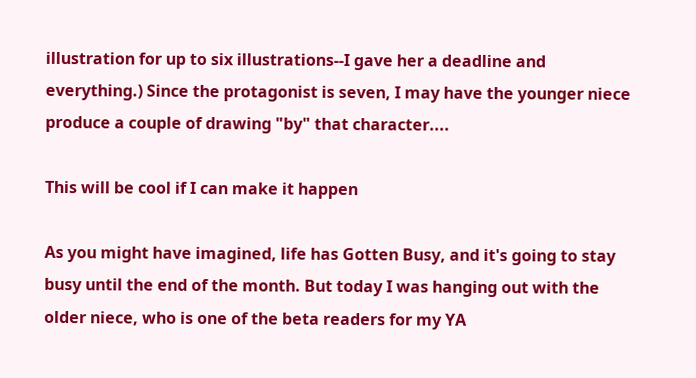illustration for up to six illustrations--I gave her a deadline and everything.) Since the protagonist is seven, I may have the younger niece produce a couple of drawing "by" that character....

This will be cool if I can make it happen

As you might have imagined, life has Gotten Busy, and it's going to stay busy until the end of the month. But today I was hanging out with the older niece, who is one of the beta readers for my YA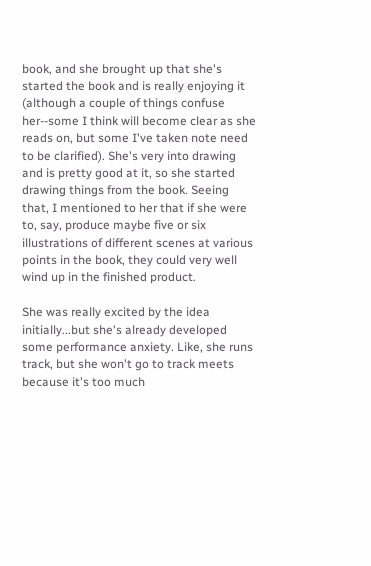book, and she brought up that she's started the book and is really enjoying it (although a couple of things confuse her--some I think will become clear as she reads on, but some I've taken note need to be clarified). She's very into drawing and is pretty good at it, so she started drawing things from the book. Seeing that, I mentioned to her that if she were to, say, produce maybe five or six illustrations of different scenes at various points in the book, they could very well wind up in the finished product.

She was really excited by the idea initially...but she's already developed some performance anxiety. Like, she runs track, but she won't go to track meets because it's too much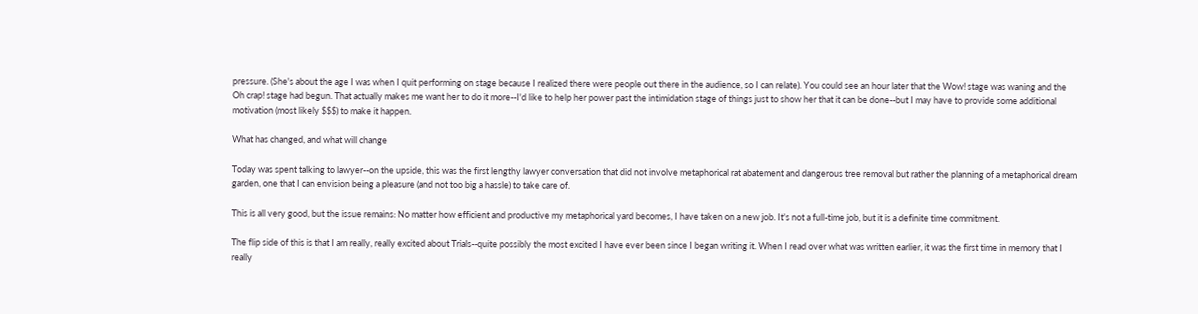pressure. (She's about the age I was when I quit performing on stage because I realized there were people out there in the audience, so I can relate). You could see an hour later that the Wow! stage was waning and the Oh crap! stage had begun. That actually makes me want her to do it more--I'd like to help her power past the intimidation stage of things just to show her that it can be done--but I may have to provide some additional motivation (most likely $$$) to make it happen.

What has changed, and what will change

Today was spent talking to lawyer--on the upside, this was the first lengthy lawyer conversation that did not involve metaphorical rat abatement and dangerous tree removal but rather the planning of a metaphorical dream garden, one that I can envision being a pleasure (and not too big a hassle) to take care of.

This is all very good, but the issue remains: No matter how efficient and productive my metaphorical yard becomes, I have taken on a new job. It's not a full-time job, but it is a definite time commitment.

The flip side of this is that I am really, really excited about Trials--quite possibly the most excited I have ever been since I began writing it. When I read over what was written earlier, it was the first time in memory that I really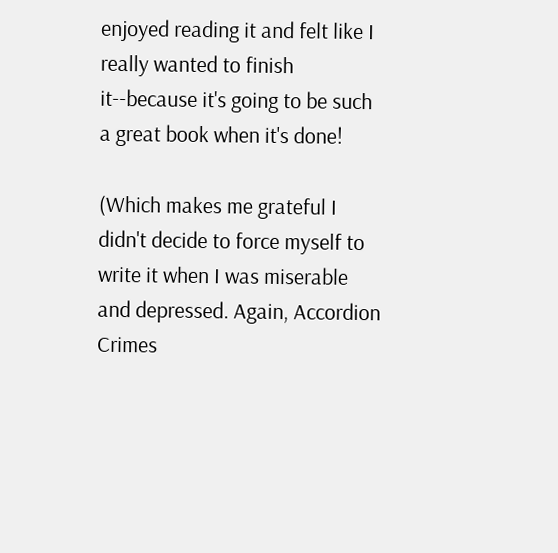enjoyed reading it and felt like I really wanted to finish it--because it's going to be such a great book when it's done!

(Which makes me grateful I didn't decide to force myself to write it when I was miserable and depressed. Again, Accordion Crimes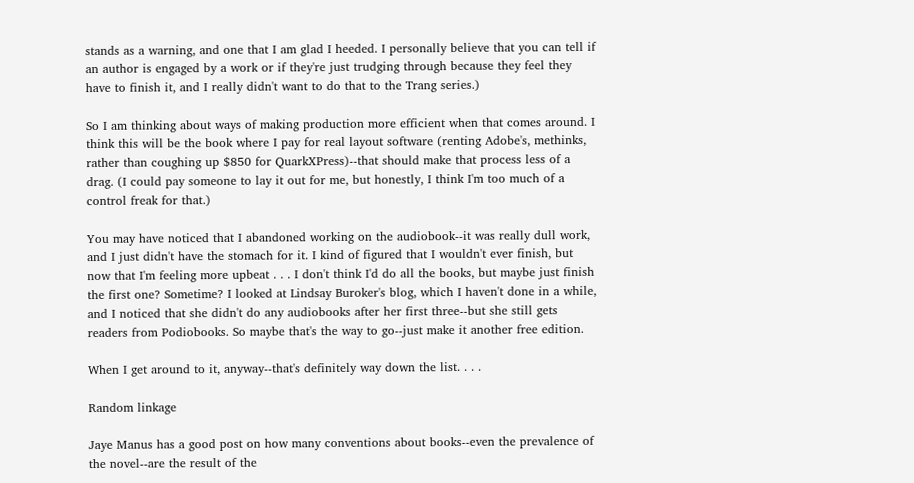stands as a warning, and one that I am glad I heeded. I personally believe that you can tell if an author is engaged by a work or if they're just trudging through because they feel they have to finish it, and I really didn't want to do that to the Trang series.)

So I am thinking about ways of making production more efficient when that comes around. I think this will be the book where I pay for real layout software (renting Adobe's, methinks, rather than coughing up $850 for QuarkXPress)--that should make that process less of a drag. (I could pay someone to lay it out for me, but honestly, I think I'm too much of a control freak for that.)

You may have noticed that I abandoned working on the audiobook--it was really dull work, and I just didn't have the stomach for it. I kind of figured that I wouldn't ever finish, but now that I'm feeling more upbeat . . . I don't think I'd do all the books, but maybe just finish the first one? Sometime? I looked at Lindsay Buroker's blog, which I haven't done in a while, and I noticed that she didn't do any audiobooks after her first three--but she still gets readers from Podiobooks. So maybe that's the way to go--just make it another free edition.

When I get around to it, anyway--that's definitely way down the list. . . .

Random linkage

Jaye Manus has a good post on how many conventions about books--even the prevalence of the novel--are the result of the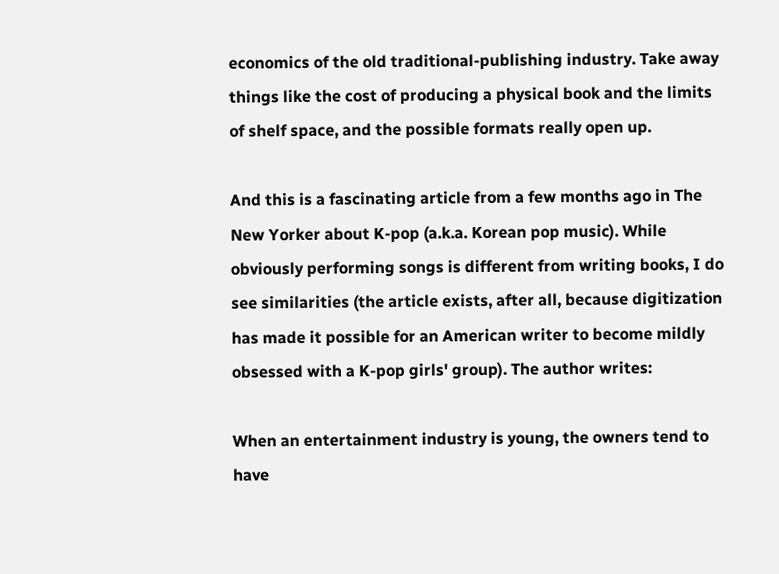economics of the old traditional-publishing industry. Take away things like the cost of producing a physical book and the limits of shelf space, and the possible formats really open up.

And this is a fascinating article from a few months ago in The New Yorker about K-pop (a.k.a. Korean pop music). While obviously performing songs is different from writing books, I do see similarities (the article exists, after all, because digitization has made it possible for an American writer to become mildly obsessed with a K-pop girls' group). The author writes:

When an entertainment industry is young, the owners tend to have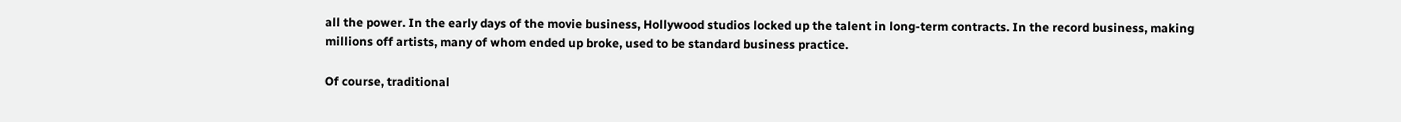all the power. In the early days of the movie business, Hollywood studios locked up the talent in long-term contracts. In the record business, making millions off artists, many of whom ended up broke, used to be standard business practice.

Of course, traditional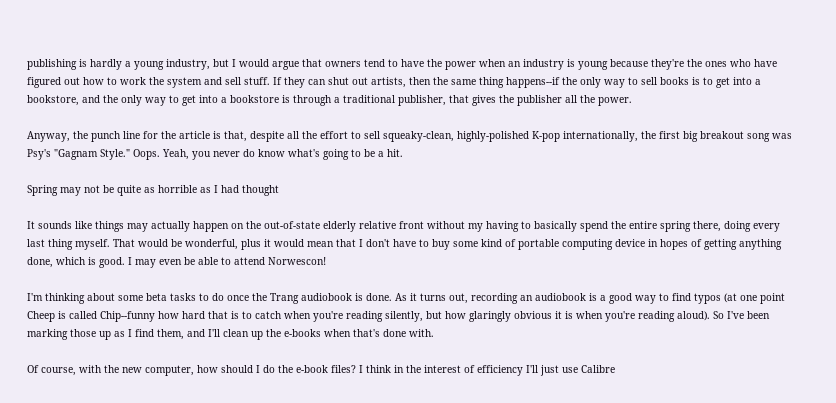publishing is hardly a young industry, but I would argue that owners tend to have the power when an industry is young because they're the ones who have figured out how to work the system and sell stuff. If they can shut out artists, then the same thing happens--if the only way to sell books is to get into a bookstore, and the only way to get into a bookstore is through a traditional publisher, that gives the publisher all the power.

Anyway, the punch line for the article is that, despite all the effort to sell squeaky-clean, highly-polished K-pop internationally, the first big breakout song was Psy's "Gagnam Style." Oops. Yeah, you never do know what's going to be a hit.

Spring may not be quite as horrible as I had thought

It sounds like things may actually happen on the out-of-state elderly relative front without my having to basically spend the entire spring there, doing every last thing myself. That would be wonderful, plus it would mean that I don't have to buy some kind of portable computing device in hopes of getting anything done, which is good. I may even be able to attend Norwescon!

I'm thinking about some beta tasks to do once the Trang audiobook is done. As it turns out, recording an audiobook is a good way to find typos (at one point Cheep is called Chip--funny how hard that is to catch when you're reading silently, but how glaringly obvious it is when you're reading aloud). So I've been marking those up as I find them, and I'll clean up the e-books when that's done with.

Of course, with the new computer, how should I do the e-book files? I think in the interest of efficiency I'll just use Calibre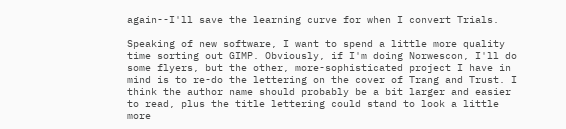again--I'll save the learning curve for when I convert Trials.

Speaking of new software, I want to spend a little more quality time sorting out GIMP. Obviously, if I'm doing Norwescon, I'll do some flyers, but the other, more-sophisticated project I have in mind is to re-do the lettering on the cover of Trang and Trust. I think the author name should probably be a bit larger and easier to read, plus the title lettering could stand to look a little more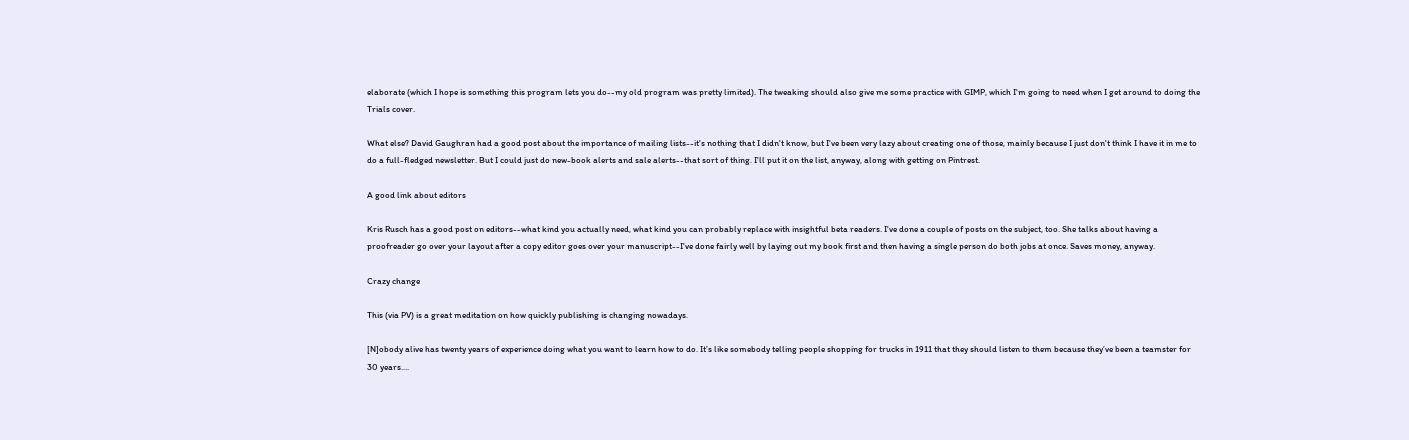elaborate (which I hope is something this program lets you do--my old program was pretty limited). The tweaking should also give me some practice with GIMP, which I'm going to need when I get around to doing the Trials cover.

What else? David Gaughran had a good post about the importance of mailing lists--it's nothing that I didn't know, but I've been very lazy about creating one of those, mainly because I just don't think I have it in me to do a full-fledged newsletter. But I could just do new-book alerts and sale alerts--that sort of thing. I'll put it on the list, anyway, along with getting on Pintrest.

A good link about editors

Kris Rusch has a good post on editors--what kind you actually need, what kind you can probably replace with insightful beta readers. I've done a couple of posts on the subject, too. She talks about having a proofreader go over your layout after a copy editor goes over your manuscript--I've done fairly well by laying out my book first and then having a single person do both jobs at once. Saves money, anyway.

Crazy change

This (via PV) is a great meditation on how quickly publishing is changing nowadays.

[N]obody alive has twenty years of experience doing what you want to learn how to do. It’s like somebody telling people shopping for trucks in 1911 that they should listen to them because they’ve been a teamster for 30 years....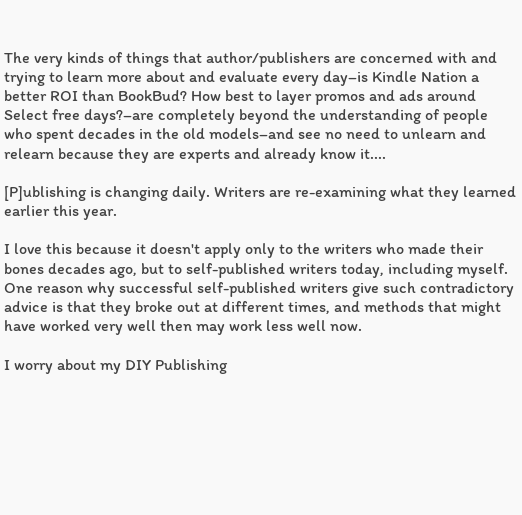The very kinds of things that author/publishers are concerned with and trying to learn more about and evaluate every day–is Kindle Nation a better ROI than BookBud? How best to layer promos and ads around Select free days?–are completely beyond the understanding of people who spent decades in the old models–and see no need to unlearn and relearn because they are experts and already know it....

[P]ublishing is changing daily. Writers are re-examining what they learned earlier this year.

I love this because it doesn't apply only to the writers who made their bones decades ago, but to self-published writers today, including myself. One reason why successful self-published writers give such contradictory advice is that they broke out at different times, and methods that might have worked very well then may work less well now.

I worry about my DIY Publishing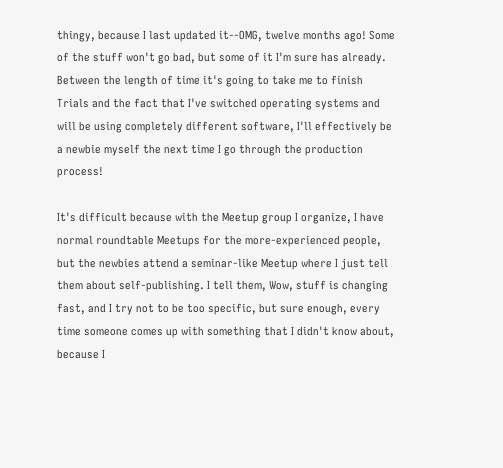thingy, because I last updated it--OMG, twelve months ago! Some of the stuff won't go bad, but some of it I'm sure has already. Between the length of time it's going to take me to finish Trials and the fact that I've switched operating systems and will be using completely different software, I'll effectively be a newbie myself the next time I go through the production process!

It's difficult because with the Meetup group I organize, I have normal roundtable Meetups for the more-experienced people, but the newbies attend a seminar-like Meetup where I just tell them about self-publishing. I tell them, Wow, stuff is changing fast, and I try not to be too specific, but sure enough, every time someone comes up with something that I didn't know about, because I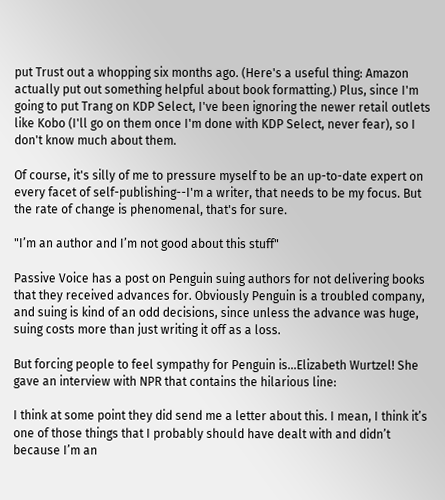put Trust out a whopping six months ago. (Here's a useful thing: Amazon actually put out something helpful about book formatting.) Plus, since I'm going to put Trang on KDP Select, I've been ignoring the newer retail outlets like Kobo (I'll go on them once I'm done with KDP Select, never fear), so I don't know much about them.

Of course, it's silly of me to pressure myself to be an up-to-date expert on every facet of self-publishing--I'm a writer, that needs to be my focus. But the rate of change is phenomenal, that's for sure.

"I’m an author and I’m not good about this stuff"

Passive Voice has a post on Penguin suing authors for not delivering books that they received advances for. Obviously Penguin is a troubled company, and suing is kind of an odd decisions, since unless the advance was huge, suing costs more than just writing it off as a loss.

But forcing people to feel sympathy for Penguin is...Elizabeth Wurtzel! She gave an interview with NPR that contains the hilarious line:

I think at some point they did send me a letter about this. I mean, I think it’s one of those things that I probably should have dealt with and didn’t because I’m an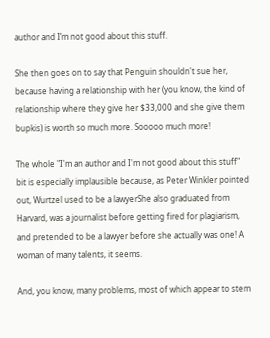author and I’m not good about this stuff.

She then goes on to say that Penguin shouldn't sue her, because having a relationship with her (you know, the kind of relationship where they give her $33,000 and she give them bupkis) is worth so much more. Sooooo much more!

The whole "I'm an author and I'm not good about this stuff" bit is especially implausible because, as Peter Winkler pointed out, Wurtzel used to be a lawyerShe also graduated from Harvard, was a journalist before getting fired for plagiarism, and pretended to be a lawyer before she actually was one! A woman of many talents, it seems.

And, you know, many problems, most of which appear to stem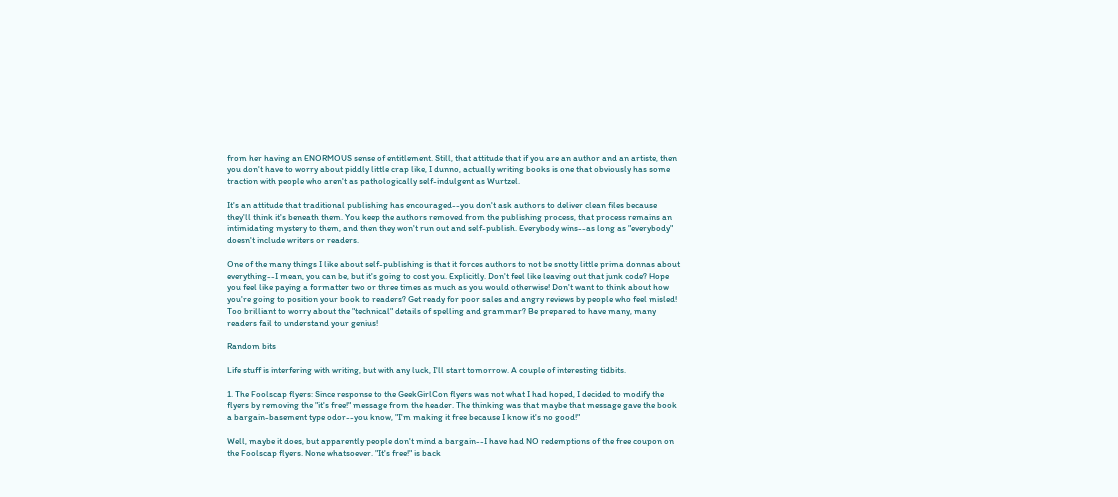from her having an ENORMOUS sense of entitlement. Still, that attitude that if you are an author and an artiste, then you don't have to worry about piddly little crap like, I dunno, actually writing books is one that obviously has some traction with people who aren't as pathologically self-indulgent as Wurtzel.

It's an attitude that traditional publishing has encouraged--you don't ask authors to deliver clean files because they'll think it's beneath them. You keep the authors removed from the publishing process, that process remains an intimidating mystery to them, and then they won't run out and self-publish. Everybody wins--as long as "everybody" doesn't include writers or readers.

One of the many things I like about self-publishing is that it forces authors to not be snotty little prima donnas about everything--I mean, you can be, but it's going to cost you. Explicitly. Don't feel like leaving out that junk code? Hope you feel like paying a formatter two or three times as much as you would otherwise! Don't want to think about how you're going to position your book to readers? Get ready for poor sales and angry reviews by people who feel misled! Too brilliant to worry about the "technical" details of spelling and grammar? Be prepared to have many, many readers fail to understand your genius!

Random bits

Life stuff is interfering with writing, but with any luck, I'll start tomorrow. A couple of interesting tidbits.

1. The Foolscap flyers: Since response to the GeekGirlCon flyers was not what I had hoped, I decided to modify the flyers by removing the "it's free!" message from the header. The thinking was that maybe that message gave the book a bargain-basement type odor--you know, "I'm making it free because I know it's no good!"

Well, maybe it does, but apparently people don't mind a bargain--I have had NO redemptions of the free coupon on the Foolscap flyers. None whatsoever. "It's free!" is back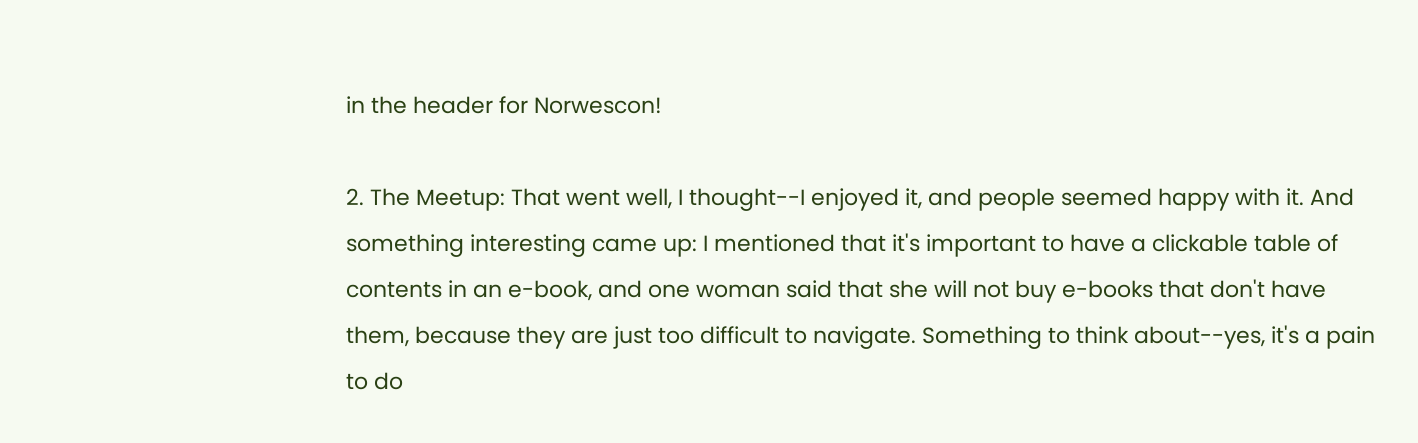in the header for Norwescon!

2. The Meetup: That went well, I thought--I enjoyed it, and people seemed happy with it. And something interesting came up: I mentioned that it's important to have a clickable table of contents in an e-book, and one woman said that she will not buy e-books that don't have them, because they are just too difficult to navigate. Something to think about--yes, it's a pain to do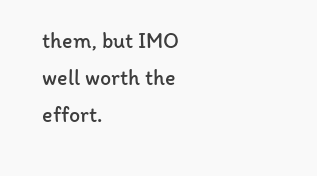them, but IMO well worth the effort.